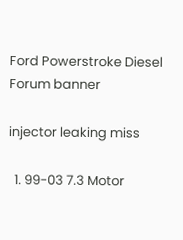Ford Powerstroke Diesel Forum banner

injector leaking miss

  1. 99-03 7.3 Motor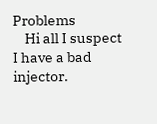Problems
    Hi all I suspect I have a bad injector.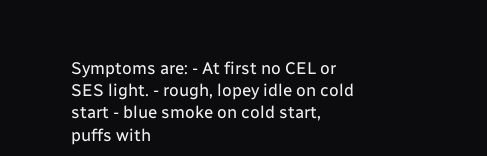Symptoms are: - At first no CEL or SES light. - rough, lopey idle on cold start - blue smoke on cold start, puffs with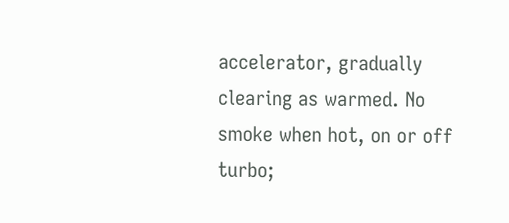accelerator, gradually clearing as warmed. No smoke when hot, on or off turbo;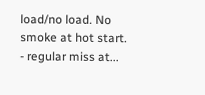load/no load. No smoke at hot start. - regular miss at...